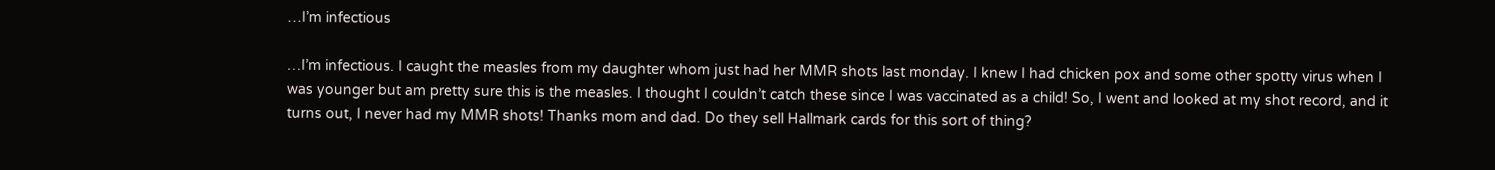…I’m infectious

…I’m infectious. I caught the measles from my daughter whom just had her MMR shots last monday. I knew I had chicken pox and some other spotty virus when I was younger but am pretty sure this is the measles. I thought I couldn’t catch these since I was vaccinated as a child! So, I went and looked at my shot record, and it turns out, I never had my MMR shots! Thanks mom and dad. Do they sell Hallmark cards for this sort of thing?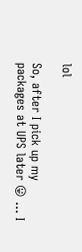lol

So, after I pick up my packages at UPS later 😛 … I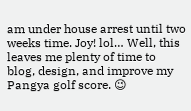am under house arrest until two weeks time. Joy! lol… Well, this leaves me plenty of time to blog, design, and improve my Pangya golf score. 😉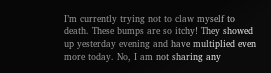I’m currently trying not to claw myself to death. These bumps are so itchy! They showed up yesterday evening and have multiplied even more today. No, I am not sharing any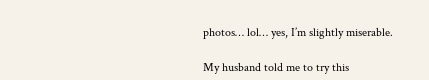photos… lol… yes, I’m slightly miserable.

My husband told me to try this